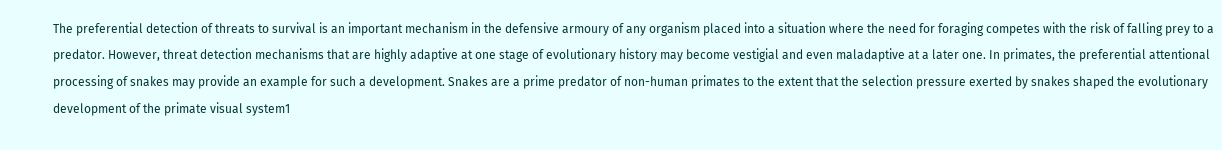The preferential detection of threats to survival is an important mechanism in the defensive armoury of any organism placed into a situation where the need for foraging competes with the risk of falling prey to a predator. However, threat detection mechanisms that are highly adaptive at one stage of evolutionary history may become vestigial and even maladaptive at a later one. In primates, the preferential attentional processing of snakes may provide an example for such a development. Snakes are a prime predator of non-human primates to the extent that the selection pressure exerted by snakes shaped the evolutionary development of the primate visual system1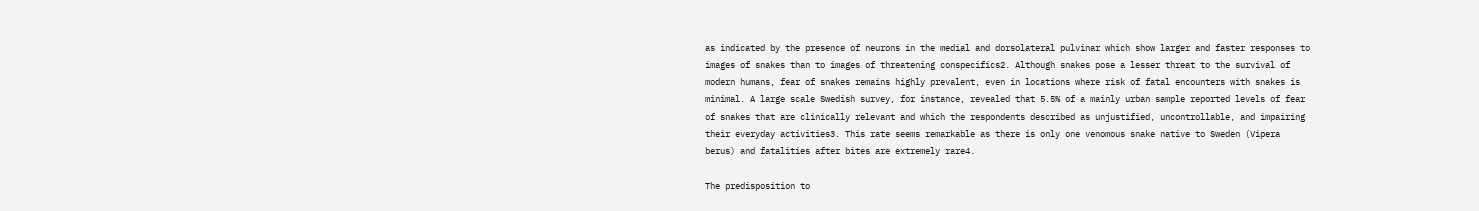as indicated by the presence of neurons in the medial and dorsolateral pulvinar which show larger and faster responses to images of snakes than to images of threatening conspecifics2. Although snakes pose a lesser threat to the survival of modern humans, fear of snakes remains highly prevalent, even in locations where risk of fatal encounters with snakes is minimal. A large scale Swedish survey, for instance, revealed that 5.5% of a mainly urban sample reported levels of fear of snakes that are clinically relevant and which the respondents described as unjustified, uncontrollable, and impairing their everyday activities3. This rate seems remarkable as there is only one venomous snake native to Sweden (Vipera berus) and fatalities after bites are extremely rare4.

The predisposition to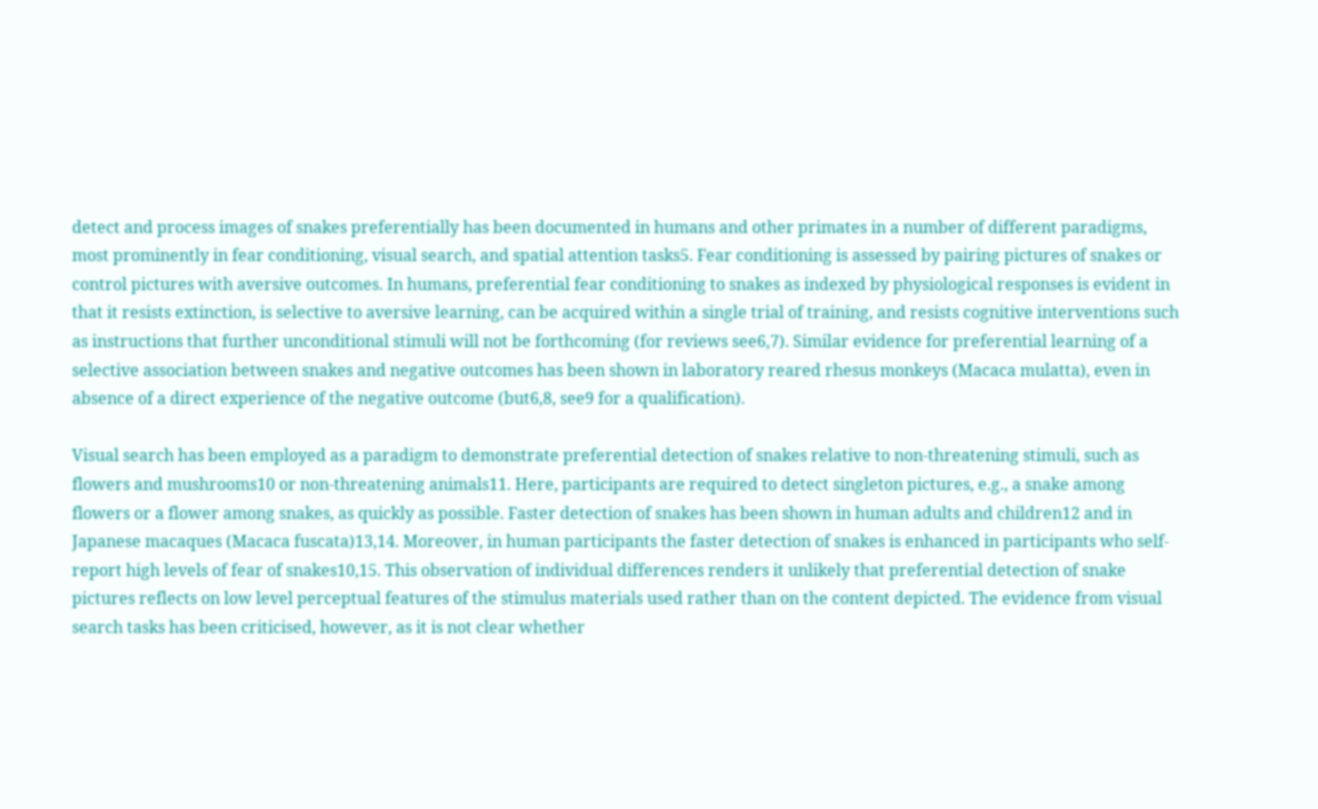detect and process images of snakes preferentially has been documented in humans and other primates in a number of different paradigms, most prominently in fear conditioning, visual search, and spatial attention tasks5. Fear conditioning is assessed by pairing pictures of snakes or control pictures with aversive outcomes. In humans, preferential fear conditioning to snakes as indexed by physiological responses is evident in that it resists extinction, is selective to aversive learning, can be acquired within a single trial of training, and resists cognitive interventions such as instructions that further unconditional stimuli will not be forthcoming (for reviews see6,7). Similar evidence for preferential learning of a selective association between snakes and negative outcomes has been shown in laboratory reared rhesus monkeys (Macaca mulatta), even in absence of a direct experience of the negative outcome (but6,8, see9 for a qualification).

Visual search has been employed as a paradigm to demonstrate preferential detection of snakes relative to non-threatening stimuli, such as flowers and mushrooms10 or non-threatening animals11. Here, participants are required to detect singleton pictures, e.g., a snake among flowers or a flower among snakes, as quickly as possible. Faster detection of snakes has been shown in human adults and children12 and in Japanese macaques (Macaca fuscata)13,14. Moreover, in human participants the faster detection of snakes is enhanced in participants who self-report high levels of fear of snakes10,15. This observation of individual differences renders it unlikely that preferential detection of snake pictures reflects on low level perceptual features of the stimulus materials used rather than on the content depicted. The evidence from visual search tasks has been criticised, however, as it is not clear whether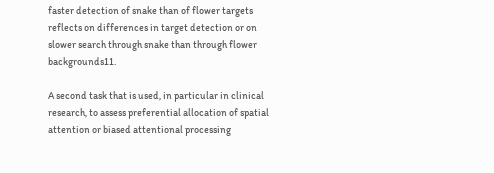faster detection of snake than of flower targets reflects on differences in target detection or on slower search through snake than through flower backgrounds11.

A second task that is used, in particular in clinical research, to assess preferential allocation of spatial attention or biased attentional processing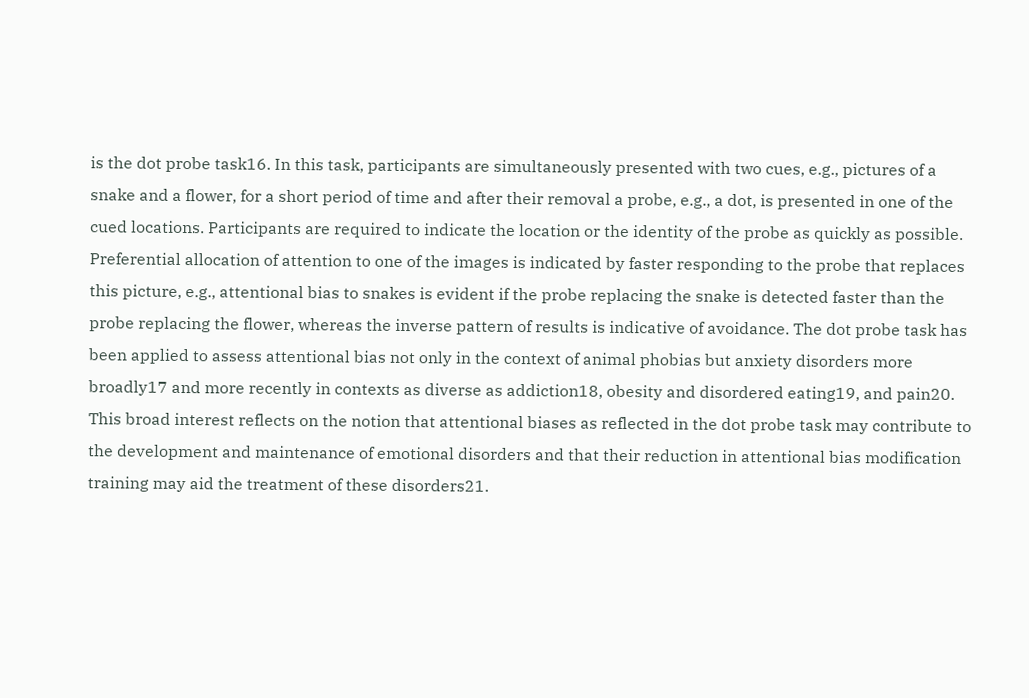is the dot probe task16. In this task, participants are simultaneously presented with two cues, e.g., pictures of a snake and a flower, for a short period of time and after their removal a probe, e.g., a dot, is presented in one of the cued locations. Participants are required to indicate the location or the identity of the probe as quickly as possible. Preferential allocation of attention to one of the images is indicated by faster responding to the probe that replaces this picture, e.g., attentional bias to snakes is evident if the probe replacing the snake is detected faster than the probe replacing the flower, whereas the inverse pattern of results is indicative of avoidance. The dot probe task has been applied to assess attentional bias not only in the context of animal phobias but anxiety disorders more broadly17 and more recently in contexts as diverse as addiction18, obesity and disordered eating19, and pain20. This broad interest reflects on the notion that attentional biases as reflected in the dot probe task may contribute to the development and maintenance of emotional disorders and that their reduction in attentional bias modification training may aid the treatment of these disorders21.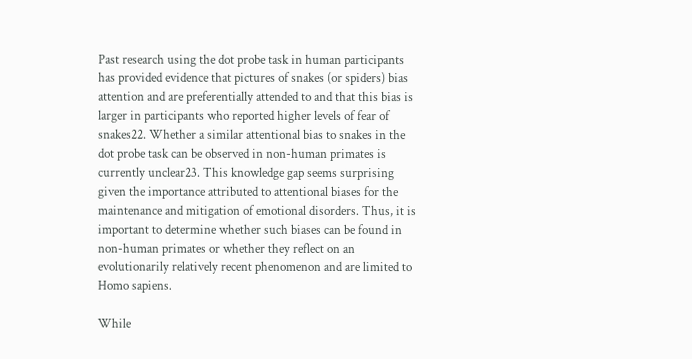Past research using the dot probe task in human participants has provided evidence that pictures of snakes (or spiders) bias attention and are preferentially attended to and that this bias is larger in participants who reported higher levels of fear of snakes22. Whether a similar attentional bias to snakes in the dot probe task can be observed in non-human primates is currently unclear23. This knowledge gap seems surprising given the importance attributed to attentional biases for the maintenance and mitigation of emotional disorders. Thus, it is important to determine whether such biases can be found in non-human primates or whether they reflect on an evolutionarily relatively recent phenomenon and are limited to Homo sapiens.

While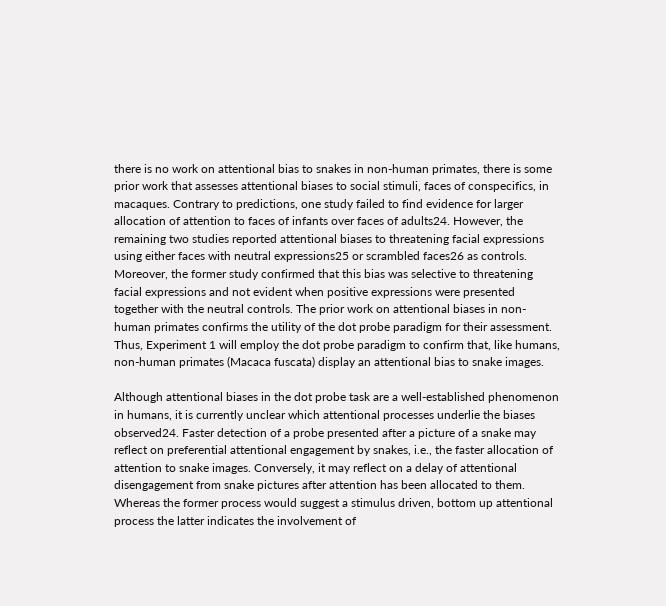there is no work on attentional bias to snakes in non-human primates, there is some prior work that assesses attentional biases to social stimuli, faces of conspecifics, in macaques. Contrary to predictions, one study failed to find evidence for larger allocation of attention to faces of infants over faces of adults24. However, the remaining two studies reported attentional biases to threatening facial expressions using either faces with neutral expressions25 or scrambled faces26 as controls. Moreover, the former study confirmed that this bias was selective to threatening facial expressions and not evident when positive expressions were presented together with the neutral controls. The prior work on attentional biases in non-human primates confirms the utility of the dot probe paradigm for their assessment. Thus, Experiment 1 will employ the dot probe paradigm to confirm that, like humans, non-human primates (Macaca fuscata) display an attentional bias to snake images.

Although attentional biases in the dot probe task are a well-established phenomenon in humans, it is currently unclear which attentional processes underlie the biases observed24. Faster detection of a probe presented after a picture of a snake may reflect on preferential attentional engagement by snakes, i.e., the faster allocation of attention to snake images. Conversely, it may reflect on a delay of attentional disengagement from snake pictures after attention has been allocated to them. Whereas the former process would suggest a stimulus driven, bottom up attentional process the latter indicates the involvement of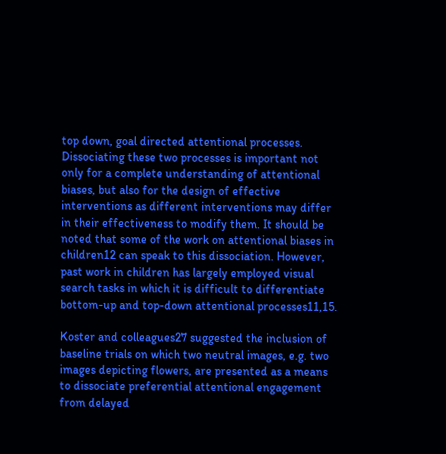top down, goal directed attentional processes. Dissociating these two processes is important not only for a complete understanding of attentional biases, but also for the design of effective interventions as different interventions may differ in their effectiveness to modify them. It should be noted that some of the work on attentional biases in children12 can speak to this dissociation. However, past work in children has largely employed visual search tasks in which it is difficult to differentiate bottom-up and top-down attentional processes11,15.

Koster and colleagues27 suggested the inclusion of baseline trials on which two neutral images, e.g. two images depicting flowers, are presented as a means to dissociate preferential attentional engagement from delayed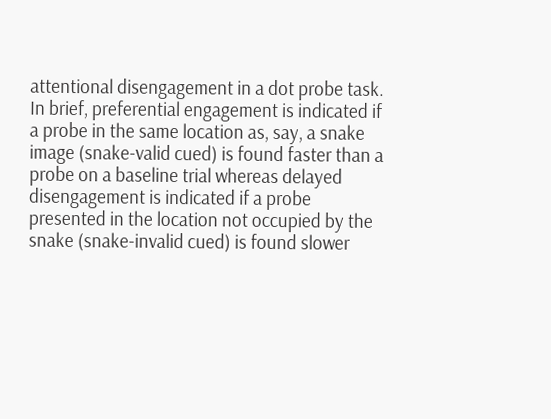attentional disengagement in a dot probe task. In brief, preferential engagement is indicated if a probe in the same location as, say, a snake image (snake-valid cued) is found faster than a probe on a baseline trial whereas delayed disengagement is indicated if a probe presented in the location not occupied by the snake (snake-invalid cued) is found slower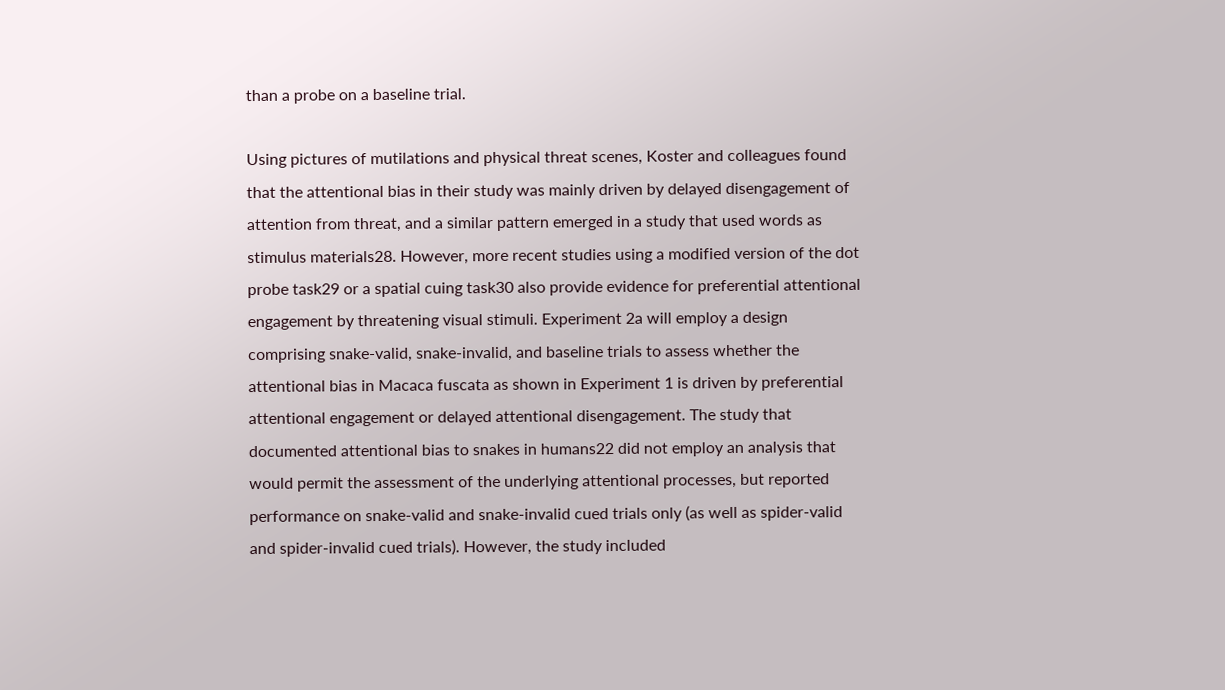than a probe on a baseline trial.

Using pictures of mutilations and physical threat scenes, Koster and colleagues found that the attentional bias in their study was mainly driven by delayed disengagement of attention from threat, and a similar pattern emerged in a study that used words as stimulus materials28. However, more recent studies using a modified version of the dot probe task29 or a spatial cuing task30 also provide evidence for preferential attentional engagement by threatening visual stimuli. Experiment 2a will employ a design comprising snake-valid, snake-invalid, and baseline trials to assess whether the attentional bias in Macaca fuscata as shown in Experiment 1 is driven by preferential attentional engagement or delayed attentional disengagement. The study that documented attentional bias to snakes in humans22 did not employ an analysis that would permit the assessment of the underlying attentional processes, but reported performance on snake-valid and snake-invalid cued trials only (as well as spider-valid and spider-invalid cued trials). However, the study included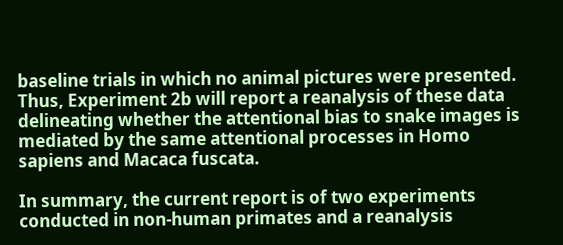baseline trials in which no animal pictures were presented. Thus, Experiment 2b will report a reanalysis of these data delineating whether the attentional bias to snake images is mediated by the same attentional processes in Homo sapiens and Macaca fuscata.

In summary, the current report is of two experiments conducted in non-human primates and a reanalysis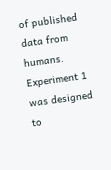of published data from humans. Experiment 1 was designed to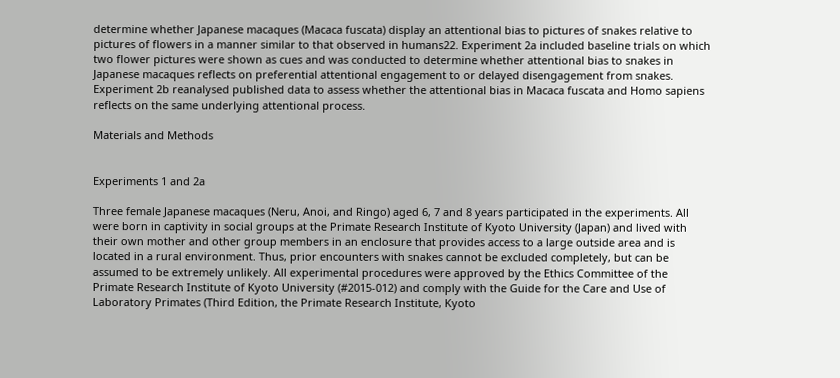determine whether Japanese macaques (Macaca fuscata) display an attentional bias to pictures of snakes relative to pictures of flowers in a manner similar to that observed in humans22. Experiment 2a included baseline trials on which two flower pictures were shown as cues and was conducted to determine whether attentional bias to snakes in Japanese macaques reflects on preferential attentional engagement to or delayed disengagement from snakes. Experiment 2b reanalysed published data to assess whether the attentional bias in Macaca fuscata and Homo sapiens reflects on the same underlying attentional process.

Materials and Methods


Experiments 1 and 2a

Three female Japanese macaques (Neru, Anoi, and Ringo) aged 6, 7 and 8 years participated in the experiments. All were born in captivity in social groups at the Primate Research Institute of Kyoto University (Japan) and lived with their own mother and other group members in an enclosure that provides access to a large outside area and is located in a rural environment. Thus, prior encounters with snakes cannot be excluded completely, but can be assumed to be extremely unlikely. All experimental procedures were approved by the Ethics Committee of the Primate Research Institute of Kyoto University (#2015-012) and comply with the Guide for the Care and Use of Laboratory Primates (Third Edition, the Primate Research Institute, Kyoto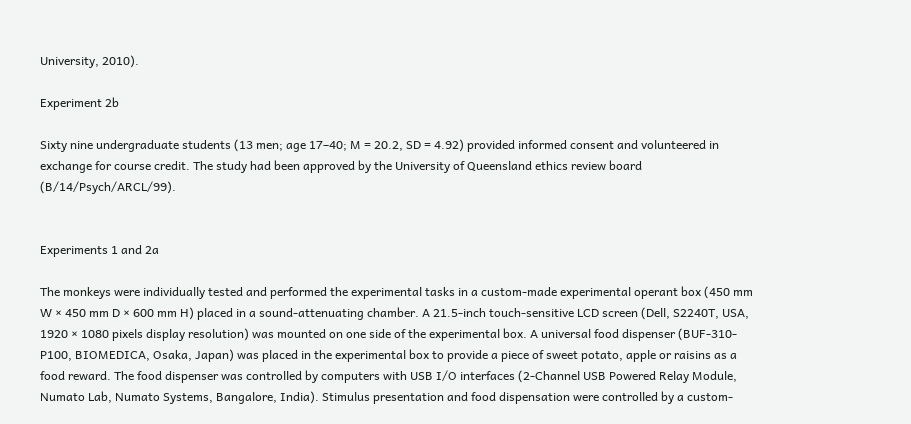University, 2010).

Experiment 2b

Sixty nine undergraduate students (13 men; age 17–40; M = 20.2, SD = 4.92) provided informed consent and volunteered in exchange for course credit. The study had been approved by the University of Queensland ethics review board (B/14/Psych/ARCL/99).


Experiments 1 and 2a

The monkeys were individually tested and performed the experimental tasks in a custom-made experimental operant box (450 mm W × 450 mm D × 600 mm H) placed in a sound-attenuating chamber. A 21.5-inch touch-sensitive LCD screen (Dell, S2240T, USA, 1920 × 1080 pixels display resolution) was mounted on one side of the experimental box. A universal food dispenser (BUF-310-P100, BIOMEDICA, Osaka, Japan) was placed in the experimental box to provide a piece of sweet potato, apple or raisins as a food reward. The food dispenser was controlled by computers with USB I/O interfaces (2-Channel USB Powered Relay Module, Numato Lab, Numato Systems, Bangalore, India). Stimulus presentation and food dispensation were controlled by a custom-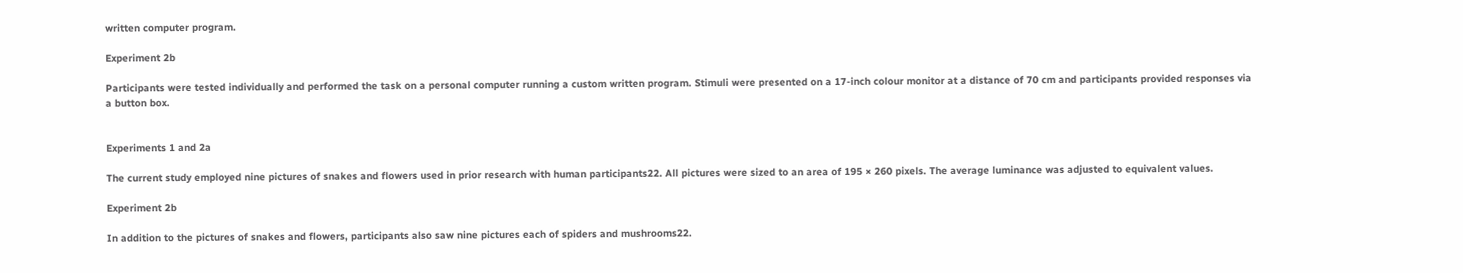written computer program.

Experiment 2b

Participants were tested individually and performed the task on a personal computer running a custom written program. Stimuli were presented on a 17-inch colour monitor at a distance of 70 cm and participants provided responses via a button box.


Experiments 1 and 2a

The current study employed nine pictures of snakes and flowers used in prior research with human participants22. All pictures were sized to an area of 195 × 260 pixels. The average luminance was adjusted to equivalent values.

Experiment 2b

In addition to the pictures of snakes and flowers, participants also saw nine pictures each of spiders and mushrooms22.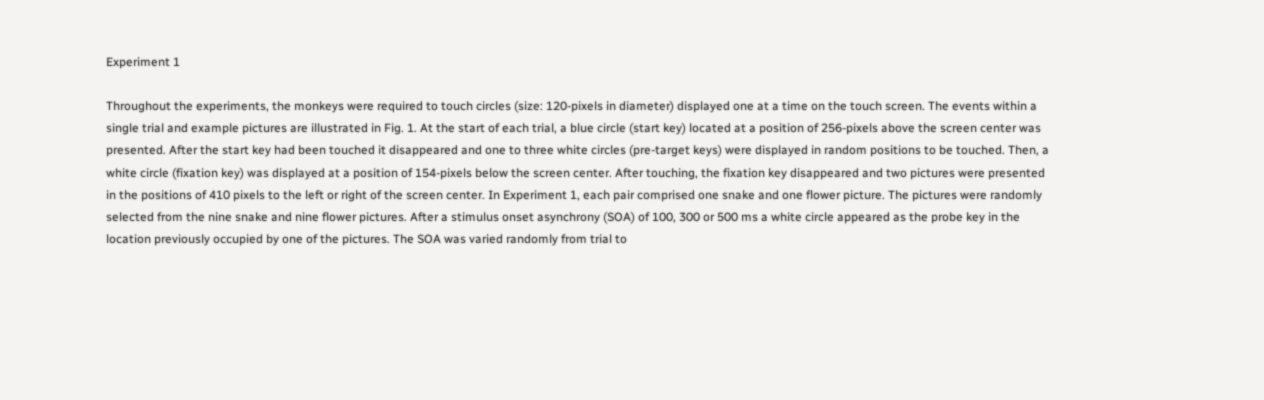Experiment 1

Throughout the experiments, the monkeys were required to touch circles (size: 120-pixels in diameter) displayed one at a time on the touch screen. The events within a single trial and example pictures are illustrated in Fig. 1. At the start of each trial, a blue circle (start key) located at a position of 256-pixels above the screen center was presented. After the start key had been touched it disappeared and one to three white circles (pre-target keys) were displayed in random positions to be touched. Then, a white circle (fixation key) was displayed at a position of 154-pixels below the screen center. After touching, the fixation key disappeared and two pictures were presented in the positions of 410 pixels to the left or right of the screen center. In Experiment 1, each pair comprised one snake and one flower picture. The pictures were randomly selected from the nine snake and nine flower pictures. After a stimulus onset asynchrony (SOA) of 100, 300 or 500 ms a white circle appeared as the probe key in the location previously occupied by one of the pictures. The SOA was varied randomly from trial to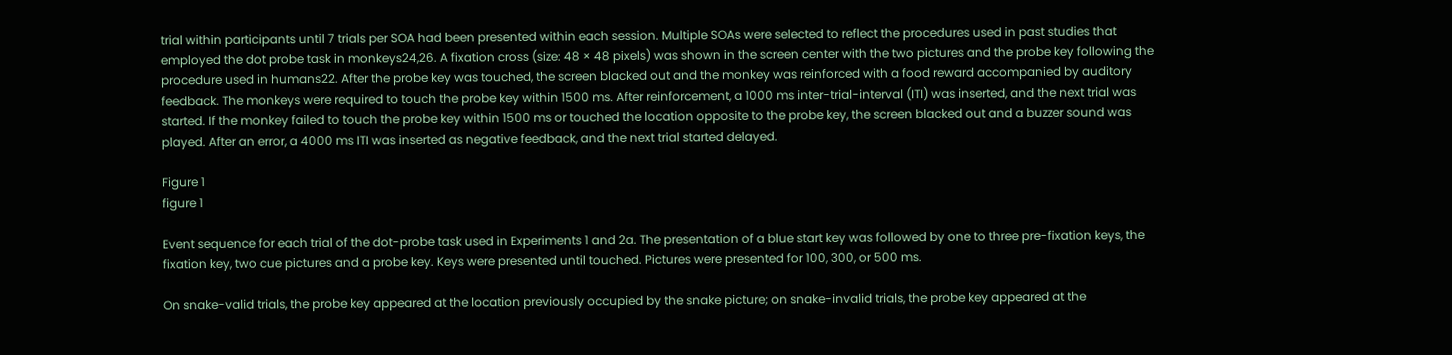trial within participants until 7 trials per SOA had been presented within each session. Multiple SOAs were selected to reflect the procedures used in past studies that employed the dot probe task in monkeys24,26. A fixation cross (size: 48 × 48 pixels) was shown in the screen center with the two pictures and the probe key following the procedure used in humans22. After the probe key was touched, the screen blacked out and the monkey was reinforced with a food reward accompanied by auditory feedback. The monkeys were required to touch the probe key within 1500 ms. After reinforcement, a 1000 ms inter-trial-interval (ITI) was inserted, and the next trial was started. If the monkey failed to touch the probe key within 1500 ms or touched the location opposite to the probe key, the screen blacked out and a buzzer sound was played. After an error, a 4000 ms ITI was inserted as negative feedback, and the next trial started delayed.

Figure 1
figure 1

Event sequence for each trial of the dot-probe task used in Experiments 1 and 2a. The presentation of a blue start key was followed by one to three pre-fixation keys, the fixation key, two cue pictures and a probe key. Keys were presented until touched. Pictures were presented for 100, 300, or 500 ms.

On snake-valid trials, the probe key appeared at the location previously occupied by the snake picture; on snake-invalid trials, the probe key appeared at the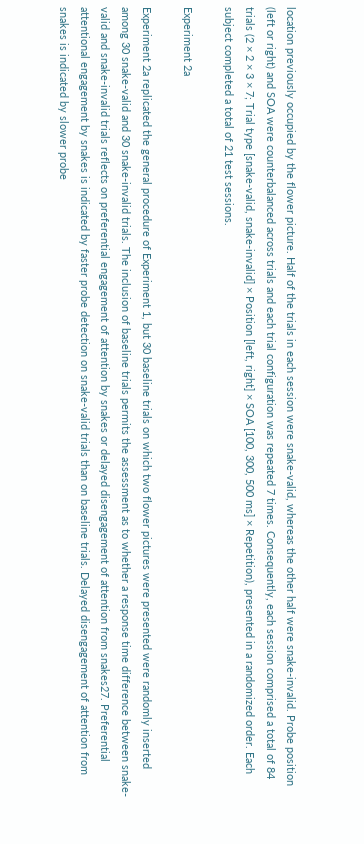location previously occupied by the flower picture. Half of the trials in each session were snake-valid, whereas the other half were snake-invalid. Probe position (left or right) and SOA were counterbalanced across trials and each trial configuration was repeated 7 times. Consequently, each session comprised a total of 84 trials (2 × 2 × 3 × 7; Trial type [snake-valid, snake-invalid] × Position [left, right] × SOA [100, 300, 500 ms] × Repetition), presented in a randomized order. Each subject completed a total of 21 test sessions.

Experiment 2a

Experiment 2a replicated the general procedure of Experiment 1, but 30 baseline trials on which two flower pictures were presented were randomly inserted among 30 snake-valid and 30 snake-invalid trials. The inclusion of baseline trials permits the assessment as to whether a response time difference between snake-valid and snake-invalid trials reflects on preferential engagement of attention by snakes or delayed disengagement of attention from snakes27. Preferential attentional engagement by snakes is indicated by faster probe detection on snake-valid trials than on baseline trials. Delayed disengagement of attention from snakes is indicated by slower probe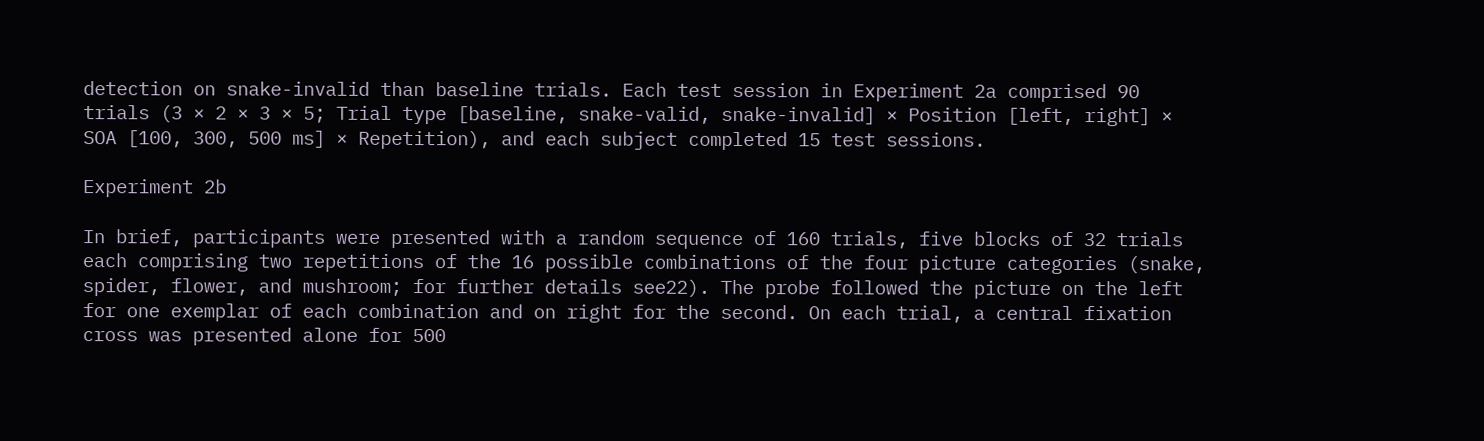detection on snake-invalid than baseline trials. Each test session in Experiment 2a comprised 90 trials (3 × 2 × 3 × 5; Trial type [baseline, snake-valid, snake-invalid] × Position [left, right] × SOA [100, 300, 500 ms] × Repetition), and each subject completed 15 test sessions.

Experiment 2b

In brief, participants were presented with a random sequence of 160 trials, five blocks of 32 trials each comprising two repetitions of the 16 possible combinations of the four picture categories (snake, spider, flower, and mushroom; for further details see22). The probe followed the picture on the left for one exemplar of each combination and on right for the second. On each trial, a central fixation cross was presented alone for 500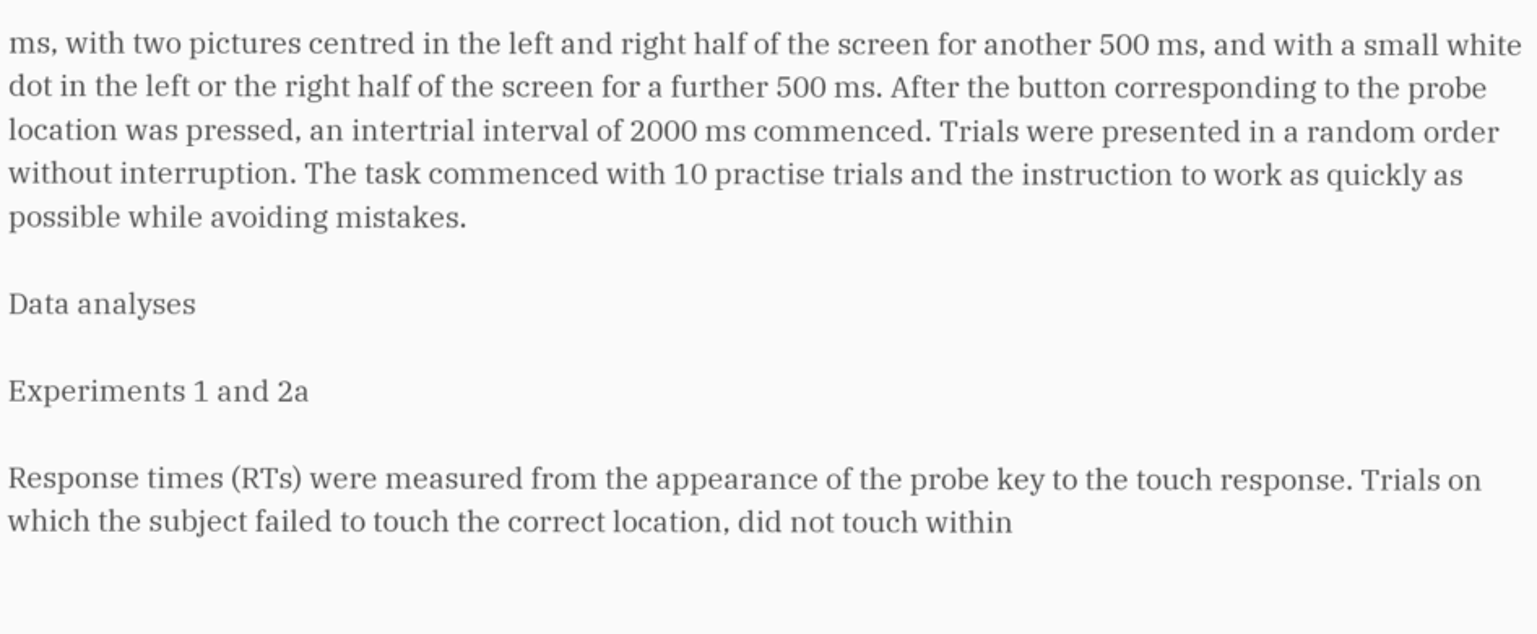ms, with two pictures centred in the left and right half of the screen for another 500 ms, and with a small white dot in the left or the right half of the screen for a further 500 ms. After the button corresponding to the probe location was pressed, an intertrial interval of 2000 ms commenced. Trials were presented in a random order without interruption. The task commenced with 10 practise trials and the instruction to work as quickly as possible while avoiding mistakes.

Data analyses

Experiments 1 and 2a

Response times (RTs) were measured from the appearance of the probe key to the touch response. Trials on which the subject failed to touch the correct location, did not touch within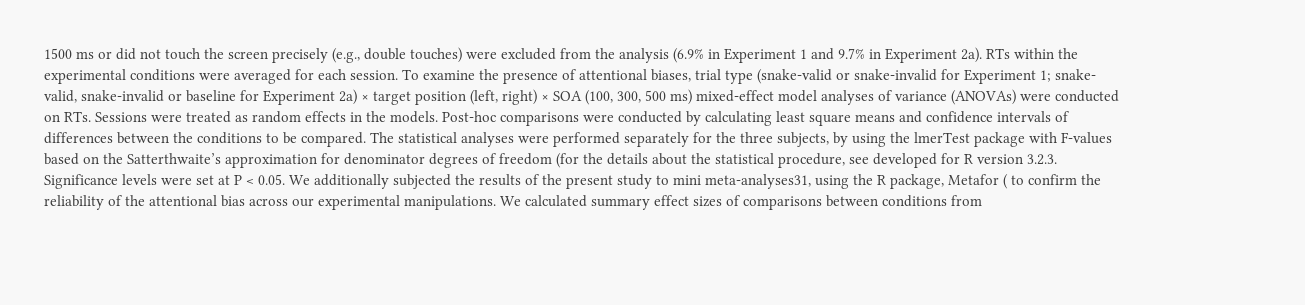1500 ms or did not touch the screen precisely (e.g., double touches) were excluded from the analysis (6.9% in Experiment 1 and 9.7% in Experiment 2a). RTs within the experimental conditions were averaged for each session. To examine the presence of attentional biases, trial type (snake-valid or snake-invalid for Experiment 1; snake-valid, snake-invalid or baseline for Experiment 2a) × target position (left, right) × SOA (100, 300, 500 ms) mixed-effect model analyses of variance (ANOVAs) were conducted on RTs. Sessions were treated as random effects in the models. Post-hoc comparisons were conducted by calculating least square means and confidence intervals of differences between the conditions to be compared. The statistical analyses were performed separately for the three subjects, by using the lmerTest package with F-values based on the Satterthwaite’s approximation for denominator degrees of freedom (for the details about the statistical procedure, see developed for R version 3.2.3. Significance levels were set at P < 0.05. We additionally subjected the results of the present study to mini meta-analyses31, using the R package, Metafor ( to confirm the reliability of the attentional bias across our experimental manipulations. We calculated summary effect sizes of comparisons between conditions from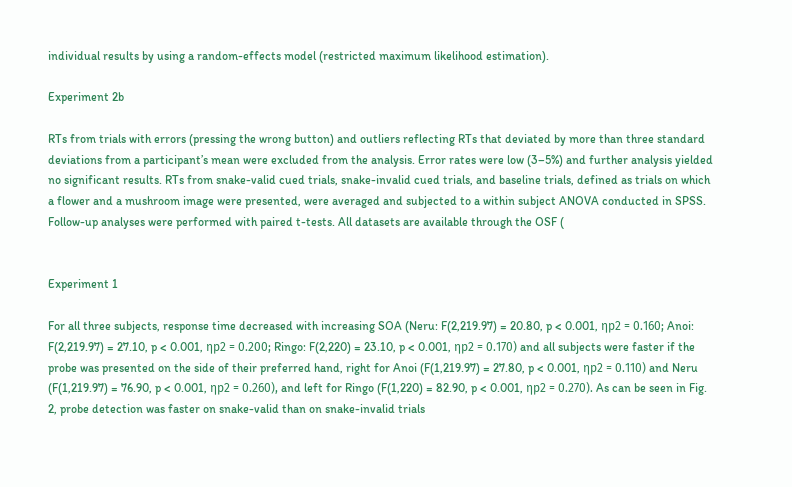individual results by using a random-effects model (restricted maximum likelihood estimation).

Experiment 2b

RTs from trials with errors (pressing the wrong button) and outliers reflecting RTs that deviated by more than three standard deviations from a participant’s mean were excluded from the analysis. Error rates were low (3–5%) and further analysis yielded no significant results. RTs from snake-valid cued trials, snake-invalid cued trials, and baseline trials, defined as trials on which a flower and a mushroom image were presented, were averaged and subjected to a within subject ANOVA conducted in SPSS. Follow-up analyses were performed with paired t-tests. All datasets are available through the OSF (


Experiment 1

For all three subjects, response time decreased with increasing SOA (Neru: F(2,219.97) = 20.80, p < 0.001, ηp2 = 0.160; Anoi: F(2,219.97) = 27.10, p < 0.001, ηp2 = 0.200; Ringo: F(2,220) = 23.10, p < 0.001, ηp2 = 0.170) and all subjects were faster if the probe was presented on the side of their preferred hand, right for Anoi (F(1,219.97) = 27.80, p < 0.001, ηp2 = 0.110) and Neru (F(1,219.97) = 76.90, p < 0.001, ηp2 = 0.260), and left for Ringo (F(1,220) = 82.90, p < 0.001, ηp2 = 0.270). As can be seen in Fig. 2, probe detection was faster on snake-valid than on snake-invalid trials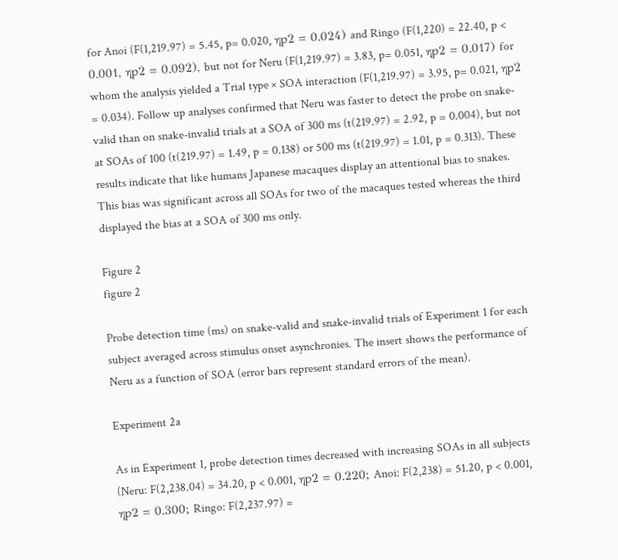for Anoi (F(1,219.97) = 5.45, p= 0.020, ηp2 = 0.024) and Ringo (F(1,220) = 22.40, p < 0.001, ηp2 = 0.092), but not for Neru (F(1,219.97) = 3.83, p= 0.051, ηp2 = 0.017) for whom the analysis yielded a Trial type × SOA interaction (F(1,219.97) = 3.95, p= 0.021, ηp2 = 0.034). Follow up analyses confirmed that Neru was faster to detect the probe on snake-valid than on snake-invalid trials at a SOA of 300 ms (t(219.97) = 2.92, p = 0.004), but not at SOAs of 100 (t(219.97) = 1.49, p = 0.138) or 500 ms (t(219.97) = 1.01, p = 0.313). These results indicate that like humans Japanese macaques display an attentional bias to snakes. This bias was significant across all SOAs for two of the macaques tested whereas the third displayed the bias at a SOA of 300 ms only.

Figure 2
figure 2

Probe detection time (ms) on snake-valid and snake-invalid trials of Experiment 1 for each subject averaged across stimulus onset asynchronies. The insert shows the performance of Neru as a function of SOA (error bars represent standard errors of the mean).

Experiment 2a

As in Experiment 1, probe detection times decreased with increasing SOAs in all subjects (Neru: F(2,238.04) = 34.20, p < 0.001, ηp2 = 0.220; Anoi: F(2,238) = 51.20, p < 0.001, ηp2 = 0.300; Ringo: F(2,237.97) =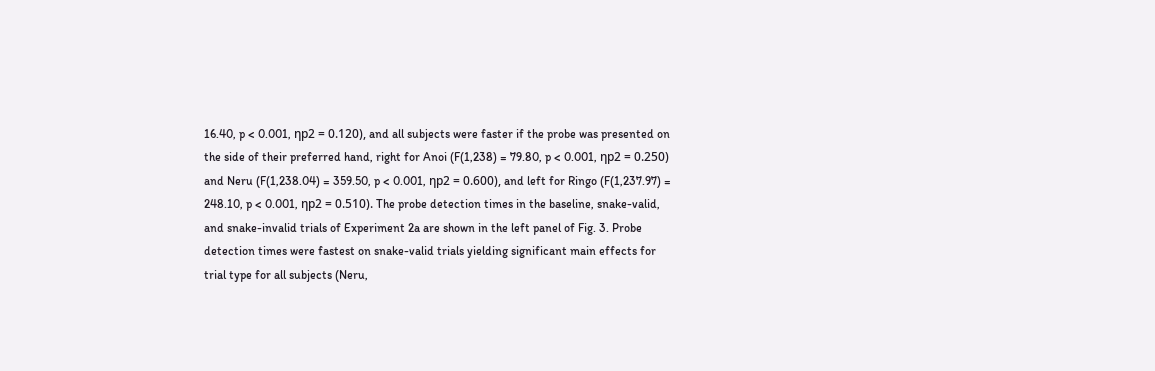16.40, p < 0.001, ηp2 = 0.120), and all subjects were faster if the probe was presented on the side of their preferred hand, right for Anoi (F(1,238) = 79.80, p < 0.001, ηp2 = 0.250) and Neru (F(1,238.04) = 359.50, p < 0.001, ηp2 = 0.600), and left for Ringo (F(1,237.97) = 248.10, p < 0.001, ηp2 = 0.510). The probe detection times in the baseline, snake-valid, and snake-invalid trials of Experiment 2a are shown in the left panel of Fig. 3. Probe detection times were fastest on snake-valid trials yielding significant main effects for trial type for all subjects (Neru,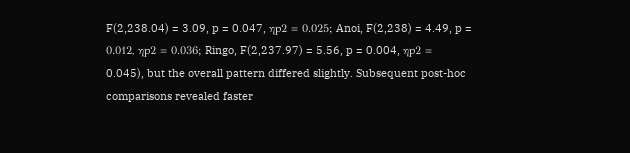F(2,238.04) = 3.09, p = 0.047, ηp2 = 0.025; Anoi, F(2,238) = 4.49, p = 0.012, ηp2 = 0.036; Ringo, F(2,237.97) = 5.56, p = 0.004, ηp2 = 0.045), but the overall pattern differed slightly. Subsequent post-hoc comparisons revealed faster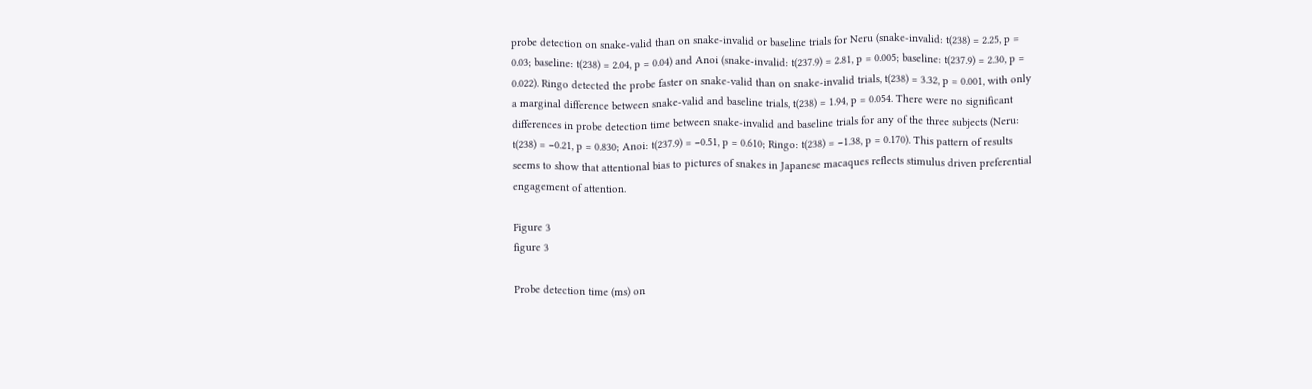probe detection on snake-valid than on snake-invalid or baseline trials for Neru (snake-invalid: t(238) = 2.25, p = 0.03; baseline: t(238) = 2.04, p = 0.04) and Anoi (snake-invalid: t(237.9) = 2.81, p = 0.005; baseline: t(237.9) = 2.30, p = 0.022). Ringo detected the probe faster on snake-valid than on snake-invalid trials, t(238) = 3.32, p = 0.001, with only a marginal difference between snake-valid and baseline trials, t(238) = 1.94, p = 0.054. There were no significant differences in probe detection time between snake-invalid and baseline trials for any of the three subjects (Neru: t(238) = −0.21, p = 0.830; Anoi: t(237.9) = −0.51, p = 0.610; Ringo: t(238) = −1.38, p = 0.170). This pattern of results seems to show that attentional bias to pictures of snakes in Japanese macaques reflects stimulus driven preferential engagement of attention.

Figure 3
figure 3

Probe detection time (ms) on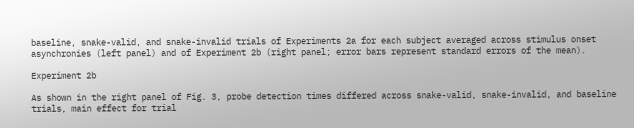baseline, snake-valid, and snake-invalid trials of Experiments 2a for each subject averaged across stimulus onset asynchronies (left panel) and of Experiment 2b (right panel; error bars represent standard errors of the mean).

Experiment 2b

As shown in the right panel of Fig. 3, probe detection times differed across snake-valid, snake-invalid, and baseline trials, main effect for trial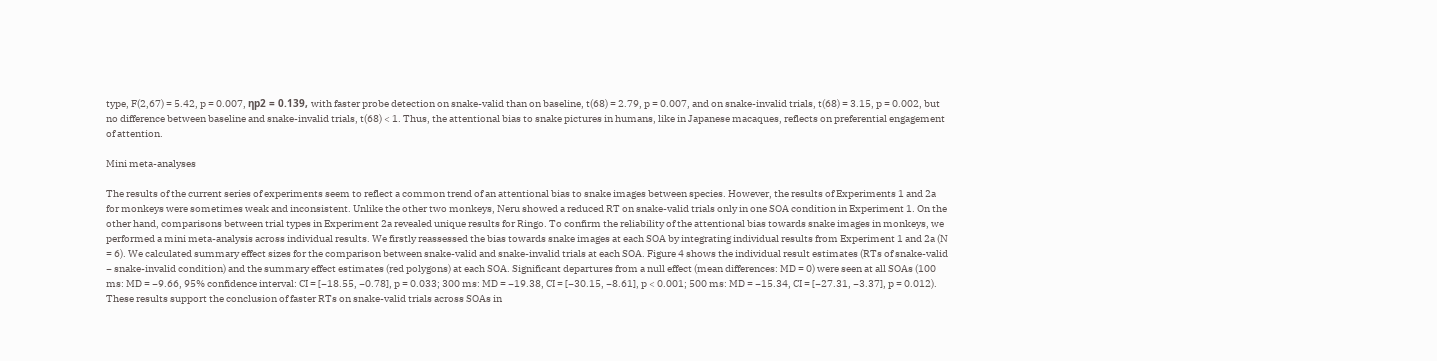type, F(2,67) = 5.42, p = 0.007, ηp2 = 0.139, with faster probe detection on snake-valid than on baseline, t(68) = 2.79, p = 0.007, and on snake-invalid trials, t(68) = 3.15, p = 0.002, but no difference between baseline and snake-invalid trials, t(68) < 1. Thus, the attentional bias to snake pictures in humans, like in Japanese macaques, reflects on preferential engagement of attention.

Mini meta-analyses

The results of the current series of experiments seem to reflect a common trend of an attentional bias to snake images between species. However, the results of Experiments 1 and 2a for monkeys were sometimes weak and inconsistent. Unlike the other two monkeys, Neru showed a reduced RT on snake-valid trials only in one SOA condition in Experiment 1. On the other hand, comparisons between trial types in Experiment 2a revealed unique results for Ringo. To confirm the reliability of the attentional bias towards snake images in monkeys, we performed a mini meta-analysis across individual results. We firstly reassessed the bias towards snake images at each SOA by integrating individual results from Experiment 1 and 2a (N = 6). We calculated summary effect sizes for the comparison between snake-valid and snake-invalid trials at each SOA. Figure 4 shows the individual result estimates (RTs of snake-valid − snake-invalid condition) and the summary effect estimates (red polygons) at each SOA. Significant departures from a null effect (mean differences: MD = 0) were seen at all SOAs (100 ms: MD = −9.66, 95% confidence interval: CI = [−18.55, −0.78], p = 0.033; 300 ms: MD = −19.38, CI = [−30.15, −8.61], p < 0.001; 500 ms: MD = −15.34, CI = [−27.31, −3.37], p = 0.012). These results support the conclusion of faster RTs on snake-valid trials across SOAs in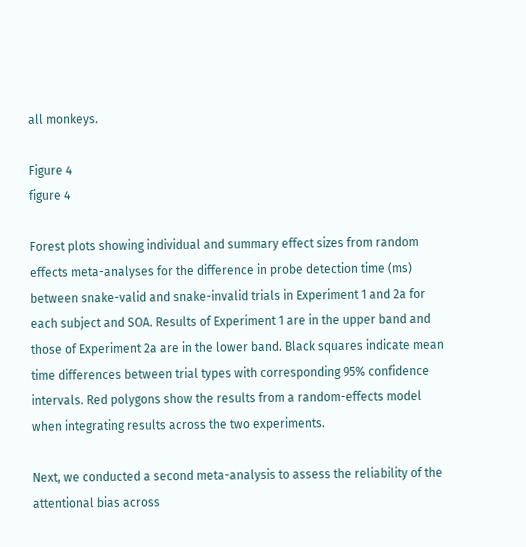all monkeys.

Figure 4
figure 4

Forest plots showing individual and summary effect sizes from random effects meta-analyses for the difference in probe detection time (ms) between snake-valid and snake-invalid trials in Experiment 1 and 2a for each subject and SOA. Results of Experiment 1 are in the upper band and those of Experiment 2a are in the lower band. Black squares indicate mean time differences between trial types with corresponding 95% confidence intervals. Red polygons show the results from a random-effects model when integrating results across the two experiments.

Next, we conducted a second meta-analysis to assess the reliability of the attentional bias across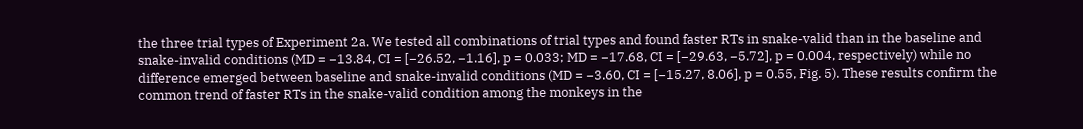the three trial types of Experiment 2a. We tested all combinations of trial types and found faster RTs in snake-valid than in the baseline and snake-invalid conditions (MD = −13.84, CI = [−26.52, −1.16], p = 0.033; MD = −17.68, CI = [−29.63, −5.72], p = 0.004, respectively) while no difference emerged between baseline and snake-invalid conditions (MD = −3.60, CI = [−15.27, 8.06], p = 0.55, Fig. 5). These results confirm the common trend of faster RTs in the snake-valid condition among the monkeys in the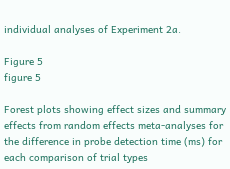individual analyses of Experiment 2a.

Figure 5
figure 5

Forest plots showing effect sizes and summary effects from random effects meta-analyses for the difference in probe detection time (ms) for each comparison of trial types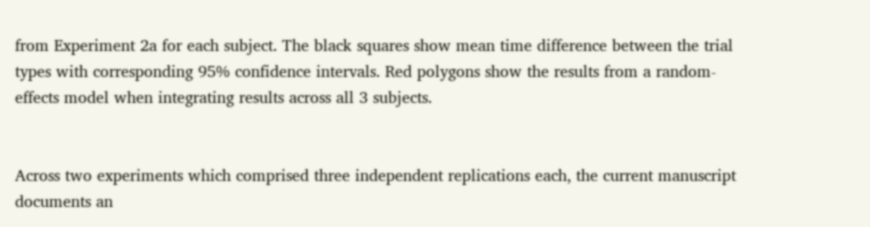from Experiment 2a for each subject. The black squares show mean time difference between the trial types with corresponding 95% confidence intervals. Red polygons show the results from a random-effects model when integrating results across all 3 subjects.


Across two experiments which comprised three independent replications each, the current manuscript documents an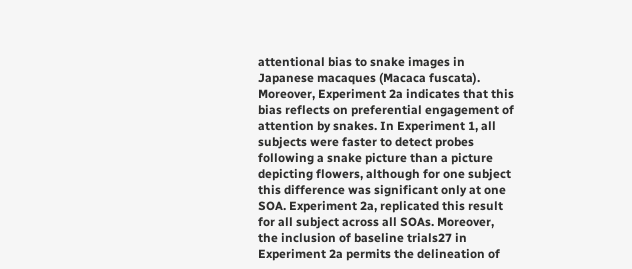attentional bias to snake images in Japanese macaques (Macaca fuscata). Moreover, Experiment 2a indicates that this bias reflects on preferential engagement of attention by snakes. In Experiment 1, all subjects were faster to detect probes following a snake picture than a picture depicting flowers, although for one subject this difference was significant only at one SOA. Experiment 2a, replicated this result for all subject across all SOAs. Moreover, the inclusion of baseline trials27 in Experiment 2a permits the delineation of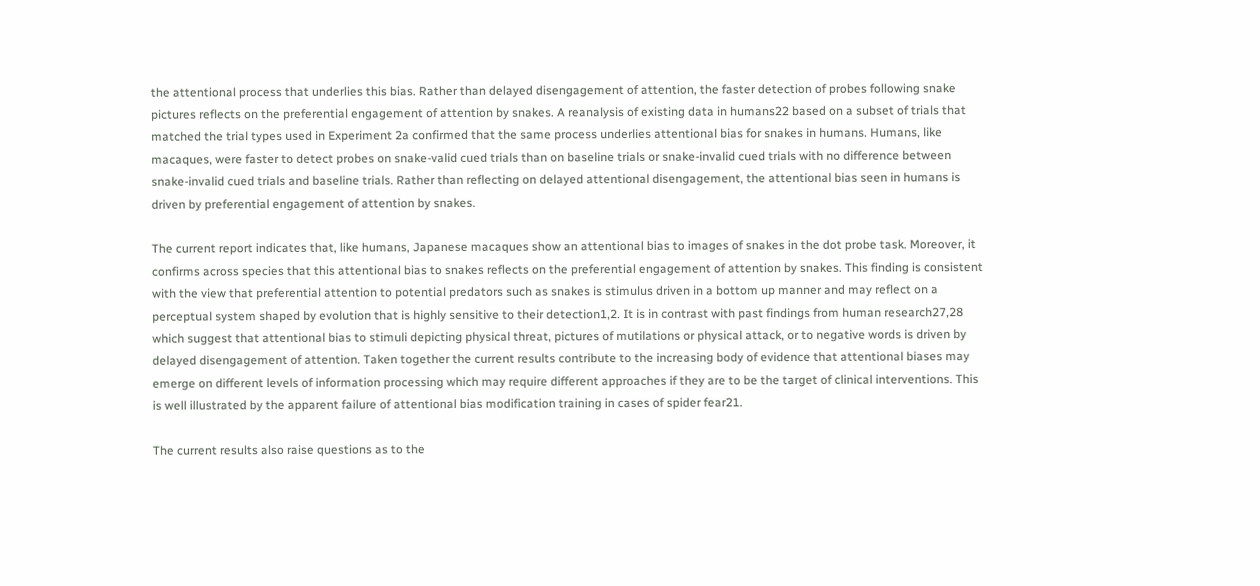the attentional process that underlies this bias. Rather than delayed disengagement of attention, the faster detection of probes following snake pictures reflects on the preferential engagement of attention by snakes. A reanalysis of existing data in humans22 based on a subset of trials that matched the trial types used in Experiment 2a confirmed that the same process underlies attentional bias for snakes in humans. Humans, like macaques, were faster to detect probes on snake-valid cued trials than on baseline trials or snake-invalid cued trials with no difference between snake-invalid cued trials and baseline trials. Rather than reflecting on delayed attentional disengagement, the attentional bias seen in humans is driven by preferential engagement of attention by snakes.

The current report indicates that, like humans, Japanese macaques show an attentional bias to images of snakes in the dot probe task. Moreover, it confirms across species that this attentional bias to snakes reflects on the preferential engagement of attention by snakes. This finding is consistent with the view that preferential attention to potential predators such as snakes is stimulus driven in a bottom up manner and may reflect on a perceptual system shaped by evolution that is highly sensitive to their detection1,2. It is in contrast with past findings from human research27,28 which suggest that attentional bias to stimuli depicting physical threat, pictures of mutilations or physical attack, or to negative words is driven by delayed disengagement of attention. Taken together the current results contribute to the increasing body of evidence that attentional biases may emerge on different levels of information processing which may require different approaches if they are to be the target of clinical interventions. This is well illustrated by the apparent failure of attentional bias modification training in cases of spider fear21.

The current results also raise questions as to the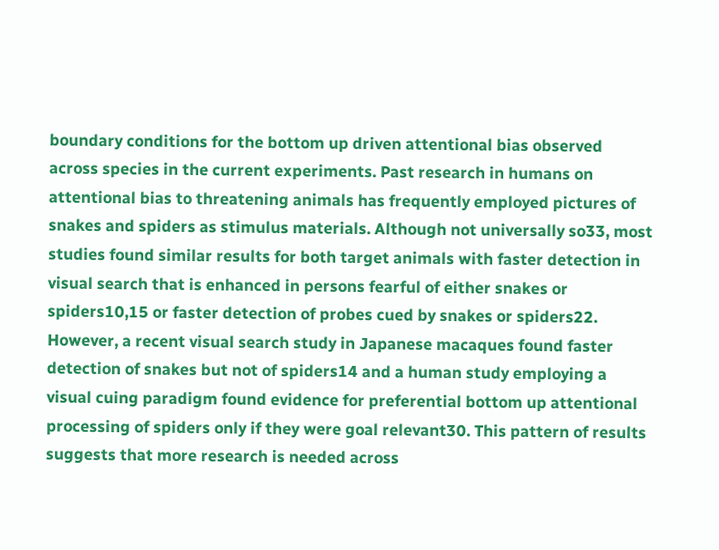boundary conditions for the bottom up driven attentional bias observed across species in the current experiments. Past research in humans on attentional bias to threatening animals has frequently employed pictures of snakes and spiders as stimulus materials. Although not universally so33, most studies found similar results for both target animals with faster detection in visual search that is enhanced in persons fearful of either snakes or spiders10,15 or faster detection of probes cued by snakes or spiders22. However, a recent visual search study in Japanese macaques found faster detection of snakes but not of spiders14 and a human study employing a visual cuing paradigm found evidence for preferential bottom up attentional processing of spiders only if they were goal relevant30. This pattern of results suggests that more research is needed across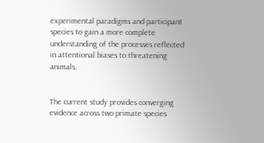experimental paradigms and participant species to gain a more complete understanding of the processes reflected in attentional biases to threatening animals.


The current study provides converging evidence across two primate species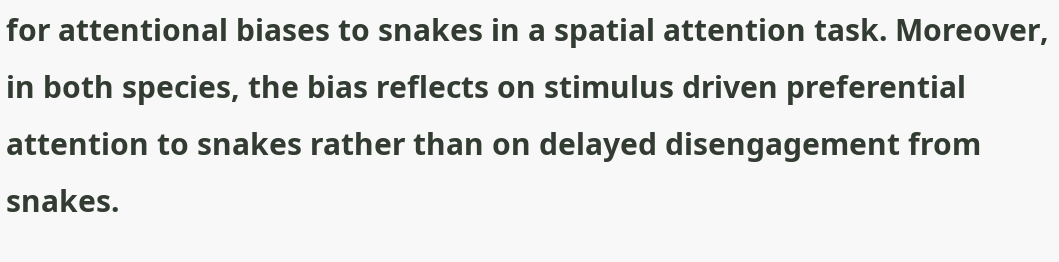for attentional biases to snakes in a spatial attention task. Moreover, in both species, the bias reflects on stimulus driven preferential attention to snakes rather than on delayed disengagement from snakes.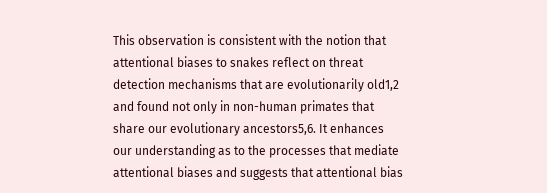This observation is consistent with the notion that attentional biases to snakes reflect on threat detection mechanisms that are evolutionarily old1,2 and found not only in non-human primates that share our evolutionary ancestors5,6. It enhances our understanding as to the processes that mediate attentional biases and suggests that attentional bias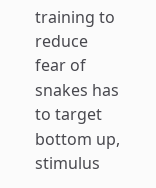training to reduce fear of snakes has to target bottom up, stimulus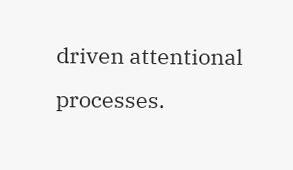driven attentional processes.